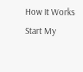How It Works Start My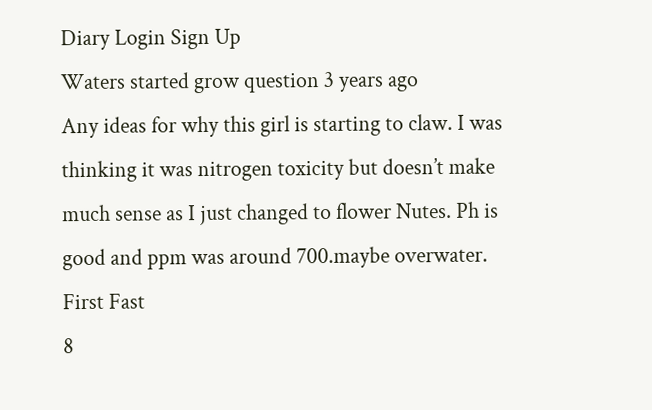Diary Login Sign Up
Waters started grow question 3 years ago
Any ideas for why this girl is starting to claw. I was thinking it was nitrogen toxicity but doesn’t make much sense as I just changed to flower Nutes. Ph is good and ppm was around 700.maybe overwater.
First Fast
8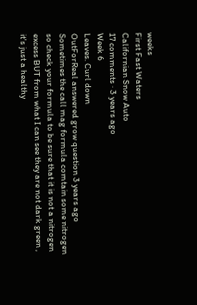weeks
First Fast Waters
Californian Snow Auto
17 comments · 3 years ago
Week 6
Leaves. Curl down
OutForReal answered grow question 3 years ago
Sometimes the call mag formula comtain some nitrogen so check your formula to be sure that it is not a nitrogen excess BUT from what I can see they are not dark green , it's just a healthy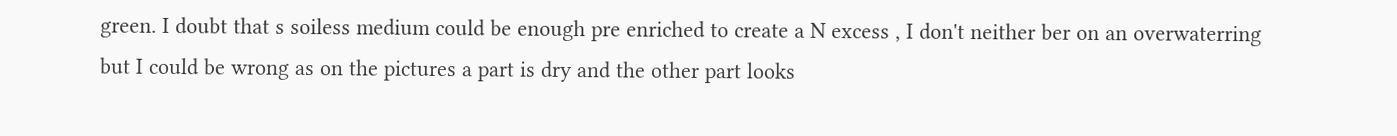green. I doubt that s soiless medium could be enough pre enriched to create a N excess , I don't neither ber on an overwaterring but I could be wrong as on the pictures a part is dry and the other part looks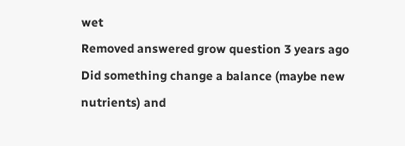wet
Removed answered grow question 3 years ago
Did something change a balance (maybe new nutrients) and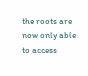the roots are now only able to access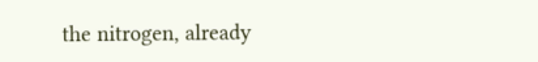the nitrogen, already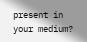present in your medium?